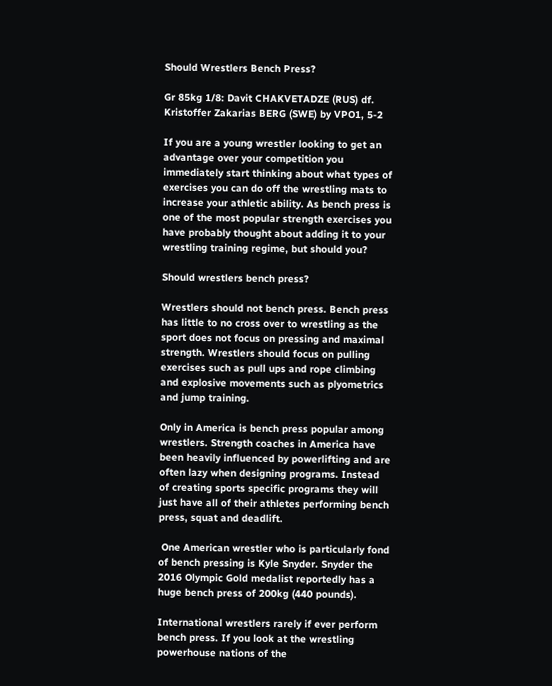Should Wrestlers Bench Press?

Gr 85kg 1/8: Davit CHAKVETADZE (RUS) df. Kristoffer Zakarias BERG (SWE) by VPO1, 5-2

If you are a young wrestler looking to get an advantage over your competition you immediately start thinking about what types of exercises you can do off the wrestling mats to increase your athletic ability. As bench press is one of the most popular strength exercises you have probably thought about adding it to your wrestling training regime, but should you?

Should wrestlers bench press?

Wrestlers should not bench press. Bench press has little to no cross over to wrestling as the sport does not focus on pressing and maximal strength. Wrestlers should focus on pulling exercises such as pull ups and rope climbing and explosive movements such as plyometrics and jump training.

Only in America is bench press popular among wrestlers. Strength coaches in America have been heavily influenced by powerlifting and are often lazy when designing programs. Instead of creating sports specific programs they will just have all of their athletes performing bench press, squat and deadlift.

 One American wrestler who is particularly fond of bench pressing is Kyle Snyder. Snyder the 2016 Olympic Gold medalist reportedly has a huge bench press of 200kg (440 pounds).

International wrestlers rarely if ever perform bench press. If you look at the wrestling powerhouse nations of the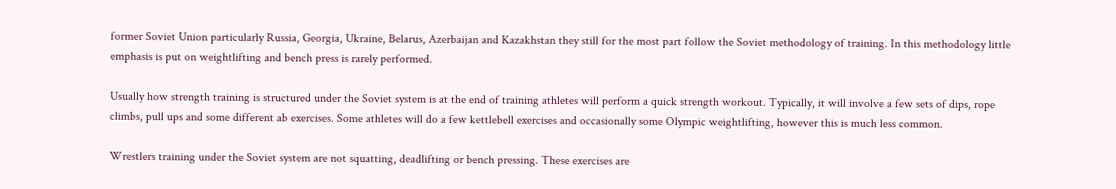former Soviet Union particularly Russia, Georgia, Ukraine, Belarus, Azerbaijan and Kazakhstan they still for the most part follow the Soviet methodology of training. In this methodology little emphasis is put on weightlifting and bench press is rarely performed.

Usually how strength training is structured under the Soviet system is at the end of training athletes will perform a quick strength workout. Typically, it will involve a few sets of dips, rope climbs, pull ups and some different ab exercises. Some athletes will do a few kettlebell exercises and occasionally some Olympic weightlifting, however this is much less common.

Wrestlers training under the Soviet system are not squatting, deadlifting or bench pressing. These exercises are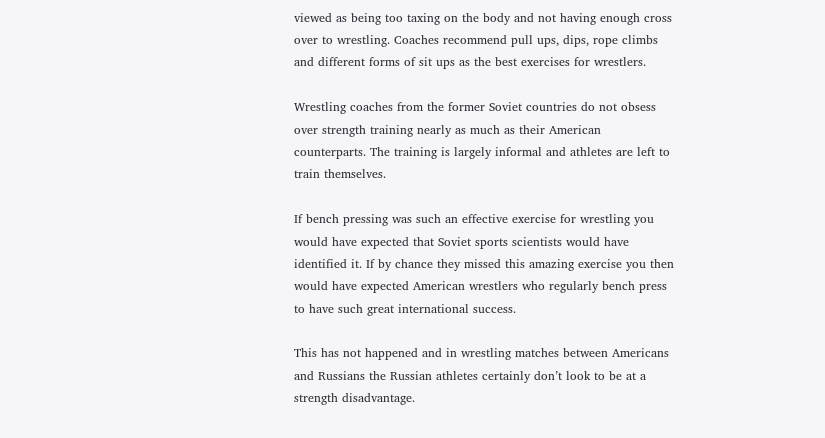viewed as being too taxing on the body and not having enough cross over to wrestling. Coaches recommend pull ups, dips, rope climbs and different forms of sit ups as the best exercises for wrestlers.

Wrestling coaches from the former Soviet countries do not obsess over strength training nearly as much as their American counterparts. The training is largely informal and athletes are left to train themselves.

If bench pressing was such an effective exercise for wrestling you would have expected that Soviet sports scientists would have identified it. If by chance they missed this amazing exercise you then would have expected American wrestlers who regularly bench press to have such great international success.

This has not happened and in wrestling matches between Americans and Russians the Russian athletes certainly don’t look to be at a strength disadvantage.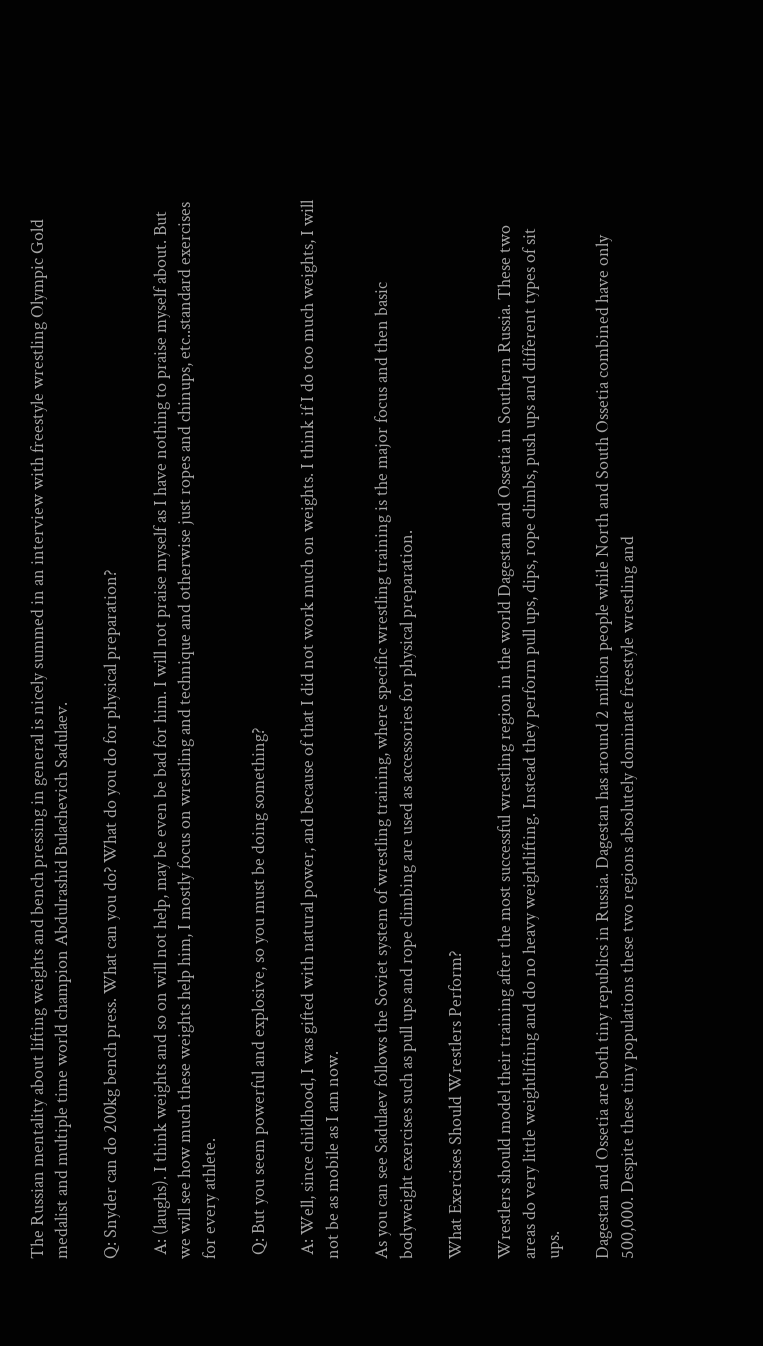The Russian mentality about lifting weights and bench pressing in general is nicely summed in an interview with freestyle wrestling Olympic Gold medalist and multiple time world champion Abdulrashid Bulachevich Sadulaev.

Q: Snyder can do 200kg bench press. What can you do? What do you do for physical preparation?

 A: (laughs). I think weights and so on will not help, may be even be bad for him. I will not praise myself as I have nothing to praise myself about. But we will see how much these weights help him, I mostly focus on wrestling and technique and otherwise just ropes and chinups, etc..standard exercises for every athlete.

 Q: But you seem powerful and explosive, so you must be doing something?

 A: Well, since childhood, I was gifted with natural power, and because of that I did not work much on weights. I think if I do too much weights, I will not be as mobile as I am now.

As you can see Sadulaev follows the Soviet system of wrestling training, where specific wrestling training is the major focus and then basic bodyweight exercises such as pull ups and rope climbing are used as accessories for physical preparation.

What Exercises Should Wrestlers Perform?

Wrestlers should model their training after the most successful wrestling region in the world Dagestan and Ossetia in Southern Russia. These two areas do very little weightlifting and do no heavy weightlifting. Instead they perform pull ups, dips, rope climbs, push ups and different types of sit ups.

Dagestan and Ossetia are both tiny republics in Russia. Dagestan has around 2 million people while North and South Ossetia combined have only 500,000. Despite these tiny populations these two regions absolutely dominate freestyle wrestling and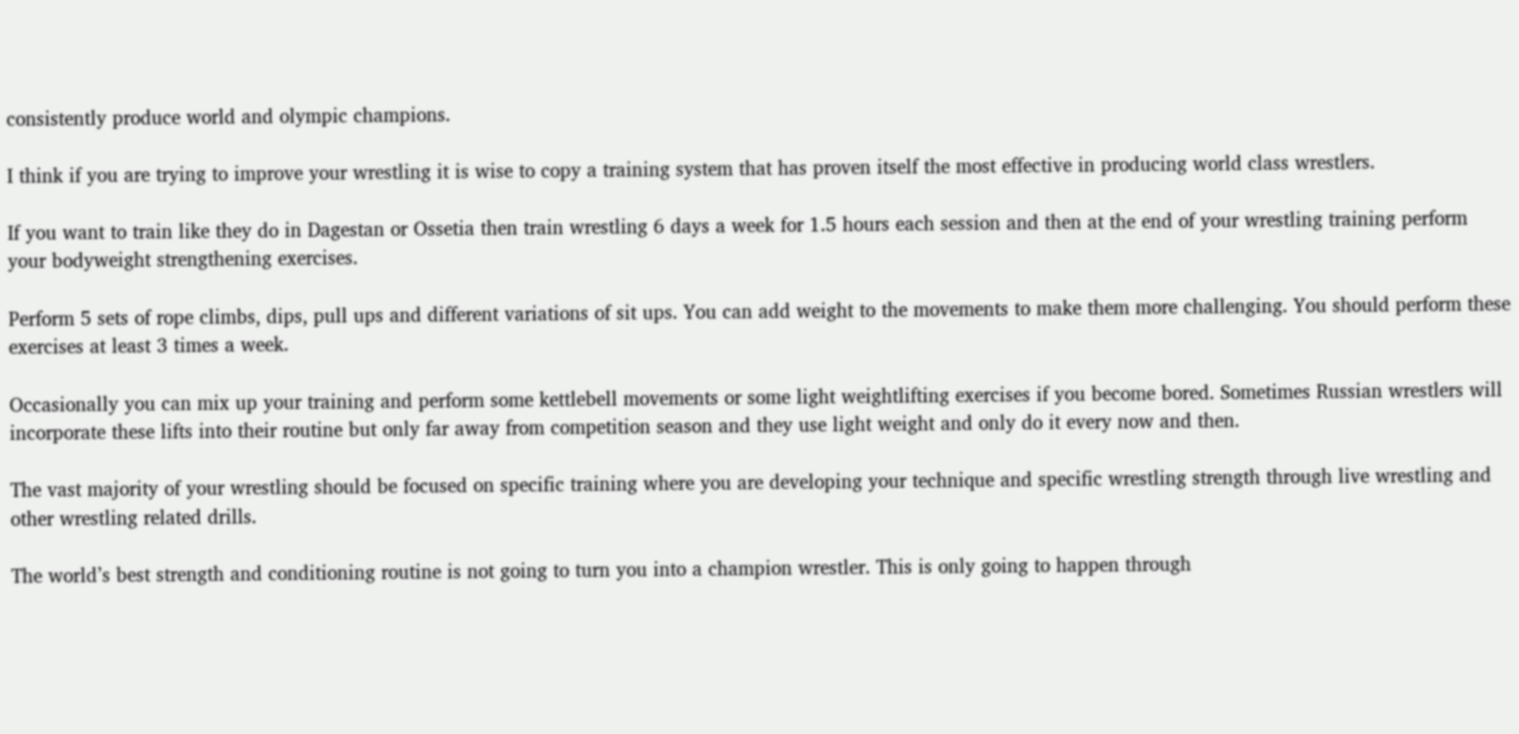consistently produce world and olympic champions.

I think if you are trying to improve your wrestling it is wise to copy a training system that has proven itself the most effective in producing world class wrestlers.

If you want to train like they do in Dagestan or Ossetia then train wrestling 6 days a week for 1.5 hours each session and then at the end of your wrestling training perform your bodyweight strengthening exercises.

Perform 5 sets of rope climbs, dips, pull ups and different variations of sit ups. You can add weight to the movements to make them more challenging. You should perform these exercises at least 3 times a week.

Occasionally you can mix up your training and perform some kettlebell movements or some light weightlifting exercises if you become bored. Sometimes Russian wrestlers will incorporate these lifts into their routine but only far away from competition season and they use light weight and only do it every now and then.

The vast majority of your wrestling should be focused on specific training where you are developing your technique and specific wrestling strength through live wrestling and other wrestling related drills.

The world’s best strength and conditioning routine is not going to turn you into a champion wrestler. This is only going to happen through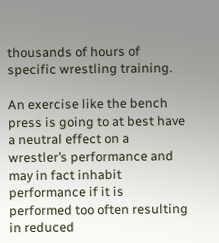thousands of hours of specific wrestling training.

An exercise like the bench press is going to at best have a neutral effect on a wrestler’s performance and may in fact inhabit performance if it is performed too often resulting in reduced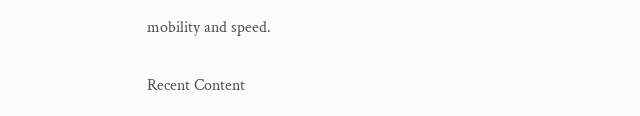mobility and speed.

Recent Content